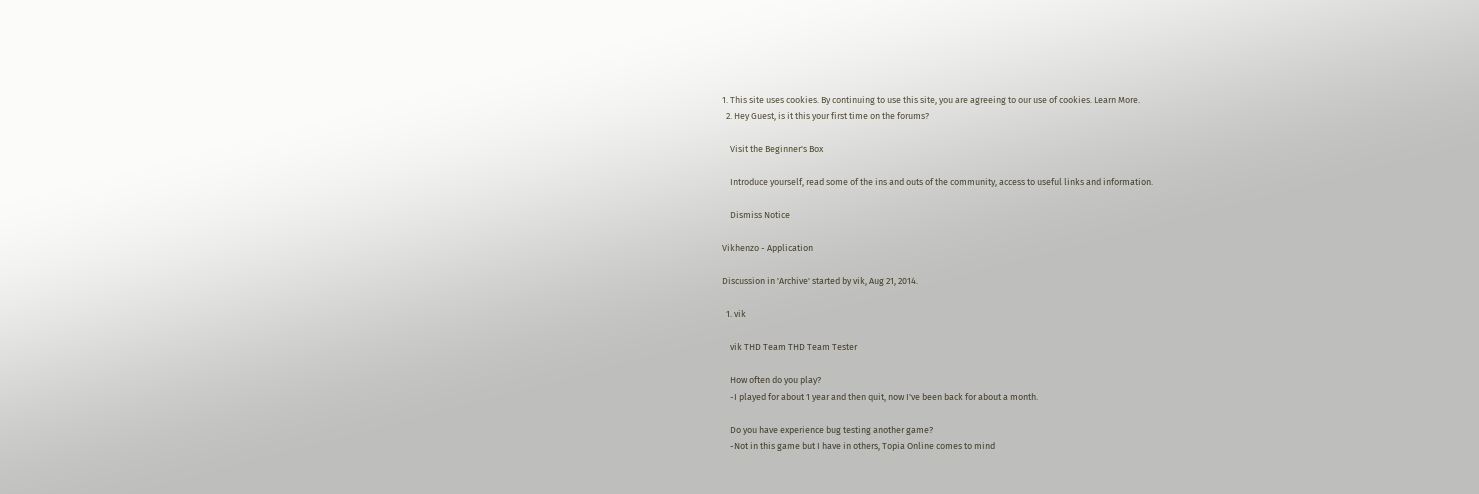1. This site uses cookies. By continuing to use this site, you are agreeing to our use of cookies. Learn More.
  2. Hey Guest, is it this your first time on the forums?

    Visit the Beginner's Box

    Introduce yourself, read some of the ins and outs of the community, access to useful links and information.

    Dismiss Notice

Vikhenzo - Application

Discussion in 'Archive' started by vik, Aug 21, 2014.

  1. vik

    vik THD Team THD Team Tester

    How often do you play?
    -I played for about 1 year and then quit, now I've been back for about a month.

    Do you have experience bug testing another game?
    -Not in this game but I have in others, Topia Online comes to mind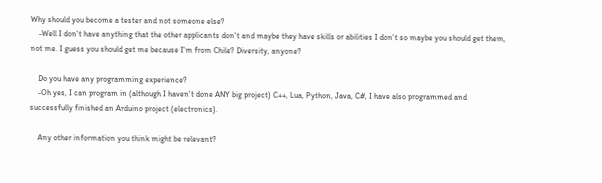Why should you become a tester and not someone else?
    -Well I don't have anything that the other applicants don't and maybe they have skills or abilities I don't so maybe you should get them, not me. I guess you should get me because I'm from Chile? Diversity, anyone?

    Do you have any programming experience?
    -Oh yes, I can program in (although I haven't done ANY big project) C++, Lua, Python, Java, C#, I have also programmed and successfully finished an Arduino project (electronics).

    Any other information you think might be relevant?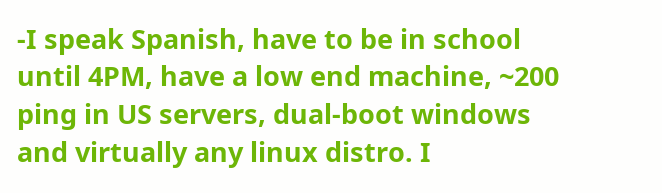-I speak Spanish, have to be in school until 4PM, have a low end machine, ~200 ping in US servers, dual-boot windows and virtually any linux distro. I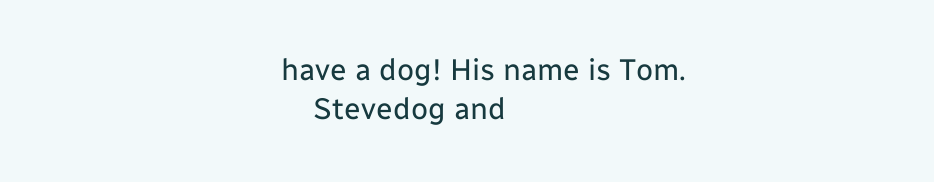have a dog! His name is Tom.
    Stevedog and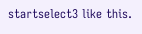startselect3 like this.